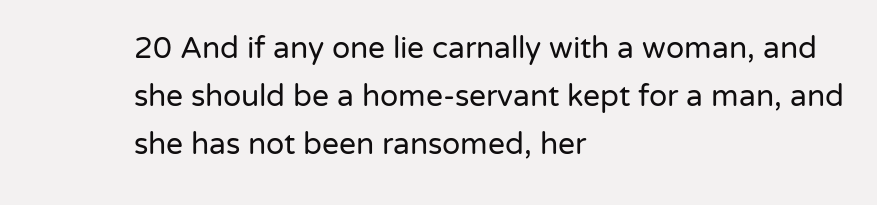20 And if any one lie carnally with a woman, and she should be a home-servant kept for a man, and she has not been ransomed, her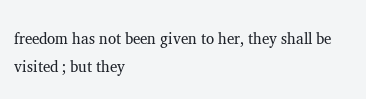freedom has not been given to her, they shall be visited ; but they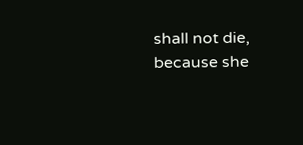shall not die, because she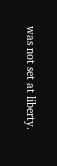was not set at liberty.